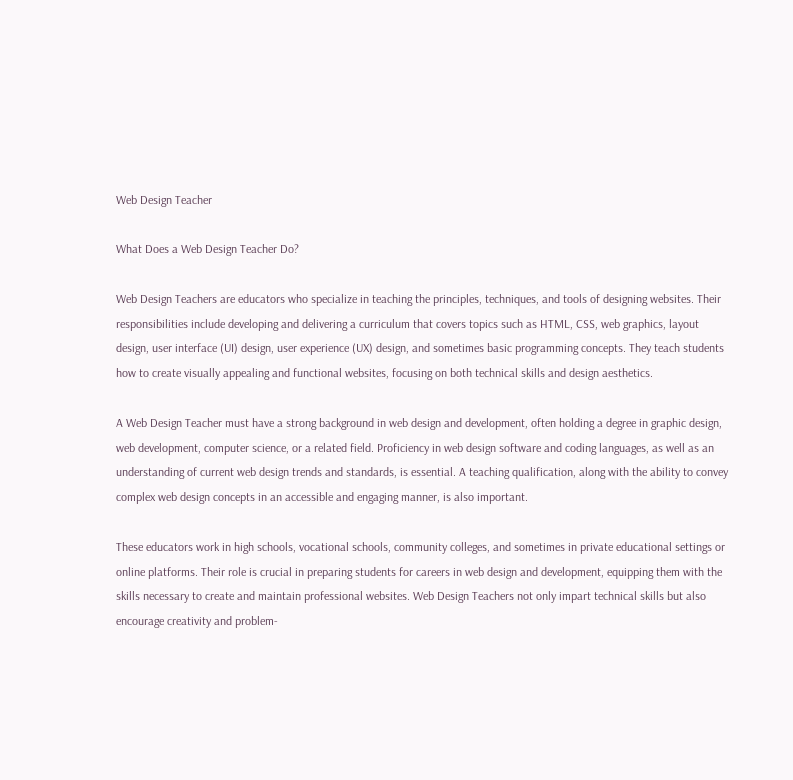Web Design Teacher

What Does a Web Design Teacher Do?

Web Design Teachers are educators who specialize in teaching the principles, techniques, and tools of designing websites. Their responsibilities include developing and delivering a curriculum that covers topics such as HTML, CSS, web graphics, layout design, user interface (UI) design, user experience (UX) design, and sometimes basic programming concepts. They teach students how to create visually appealing and functional websites, focusing on both technical skills and design aesthetics.

A Web Design Teacher must have a strong background in web design and development, often holding a degree in graphic design, web development, computer science, or a related field. Proficiency in web design software and coding languages, as well as an understanding of current web design trends and standards, is essential. A teaching qualification, along with the ability to convey complex web design concepts in an accessible and engaging manner, is also important.

These educators work in high schools, vocational schools, community colleges, and sometimes in private educational settings or online platforms. Their role is crucial in preparing students for careers in web design and development, equipping them with the skills necessary to create and maintain professional websites. Web Design Teachers not only impart technical skills but also encourage creativity and problem-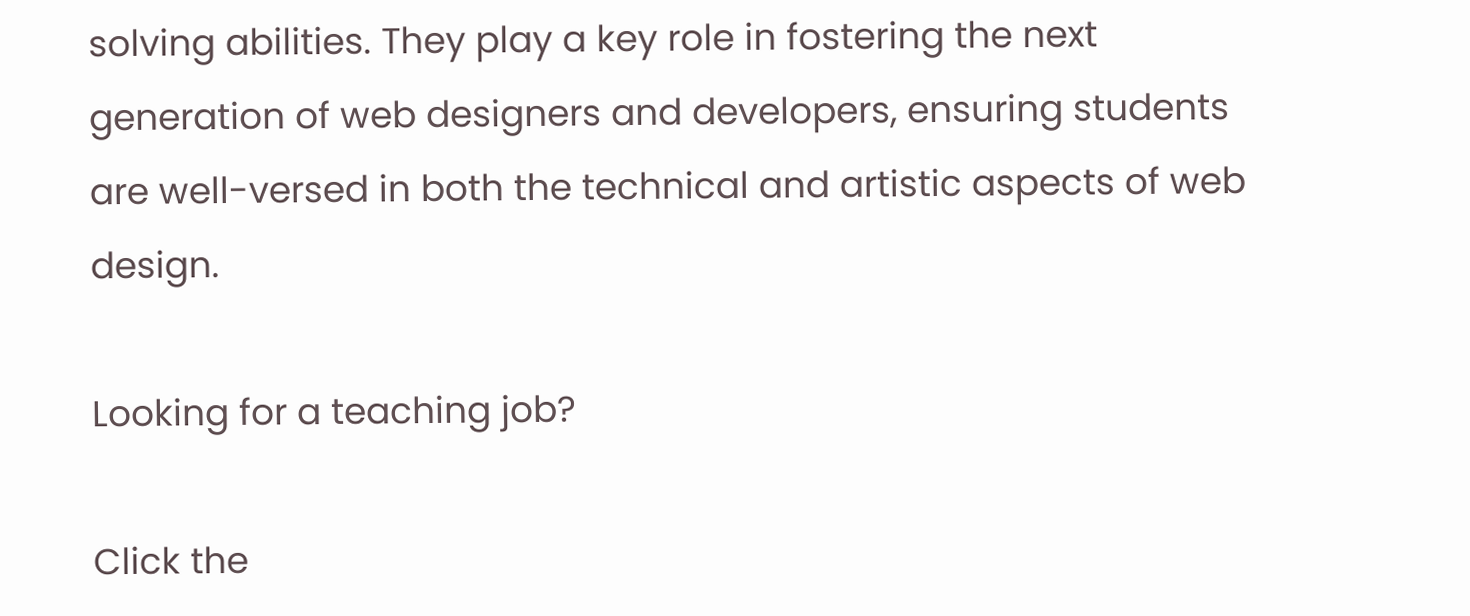solving abilities. They play a key role in fostering the next generation of web designers and developers, ensuring students are well-versed in both the technical and artistic aspects of web design.

Looking for a teaching job?

Click the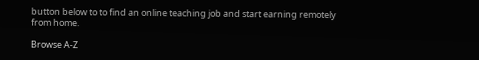button below to to find an online teaching job and start earning remotely from home.

Browse A-Z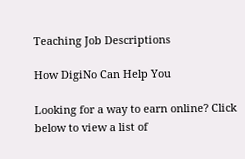Teaching Job Descriptions

How DigiNo Can Help You

Looking for a way to earn online? Click below to view a list of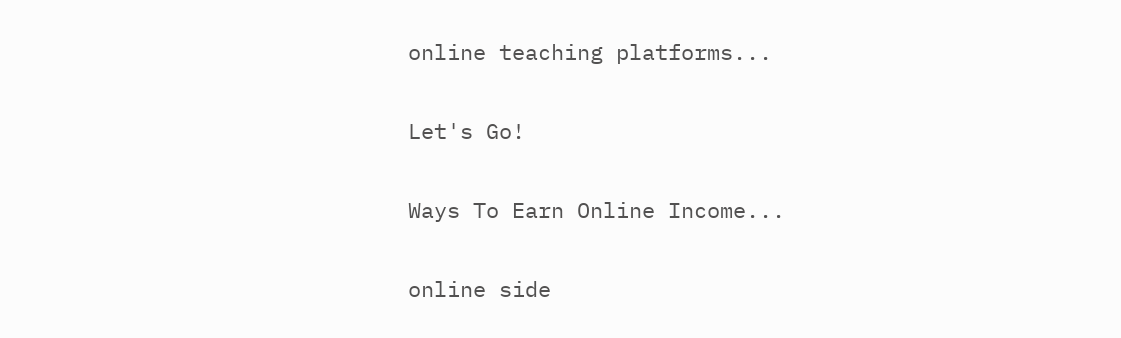online teaching platforms...

Let's Go!

Ways To Earn Online Income...

online side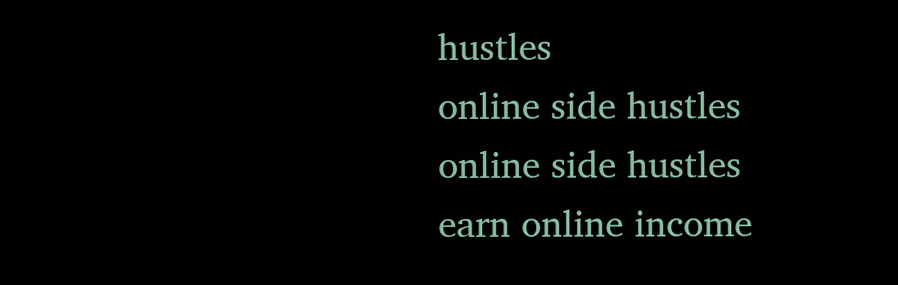hustles
online side hustles
online side hustles
earn online income